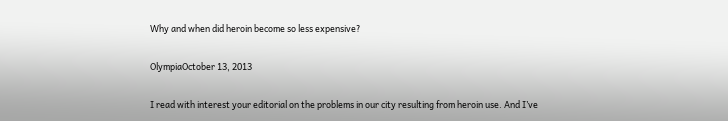Why and when did heroin become so less expensive?

OlympiaOctober 13, 2013

I read with interest your editorial on the problems in our city resulting from heroin use. And I’ve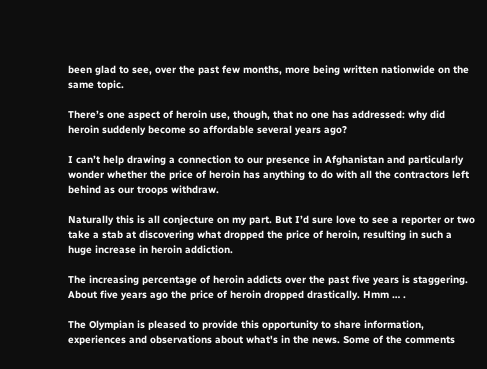been glad to see, over the past few months, more being written nationwide on the same topic.

There’s one aspect of heroin use, though, that no one has addressed: why did heroin suddenly become so affordable several years ago?

I can’t help drawing a connection to our presence in Afghanistan and particularly wonder whether the price of heroin has anything to do with all the contractors left behind as our troops withdraw.

Naturally this is all conjecture on my part. But I’d sure love to see a reporter or two take a stab at discovering what dropped the price of heroin, resulting in such a huge increase in heroin addiction.

The increasing percentage of heroin addicts over the past five years is staggering. About five years ago the price of heroin dropped drastically. Hmm … .

The Olympian is pleased to provide this opportunity to share information, experiences and observations about what's in the news. Some of the comments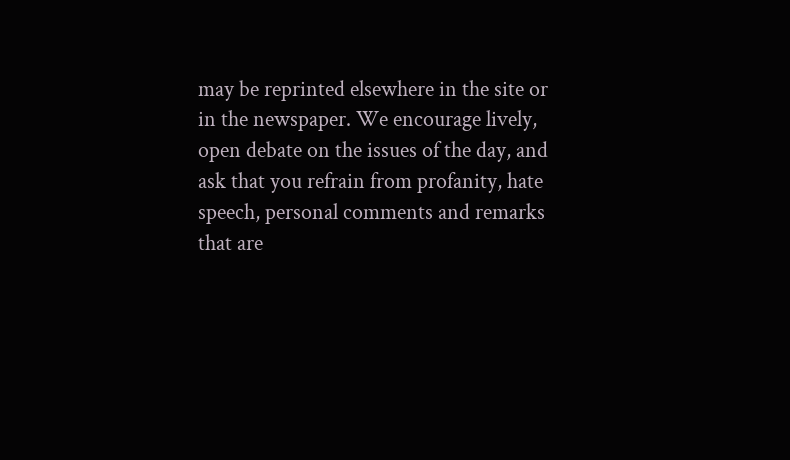may be reprinted elsewhere in the site or in the newspaper. We encourage lively, open debate on the issues of the day, and ask that you refrain from profanity, hate speech, personal comments and remarks that are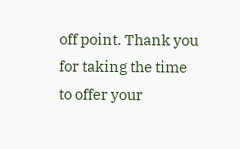off point. Thank you for taking the time to offer your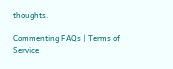thoughts.

Commenting FAQs | Terms of Service